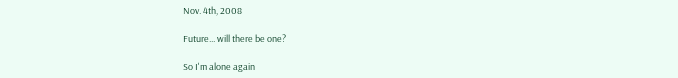Nov. 4th, 2008

Future... will there be one?

So I'm alone again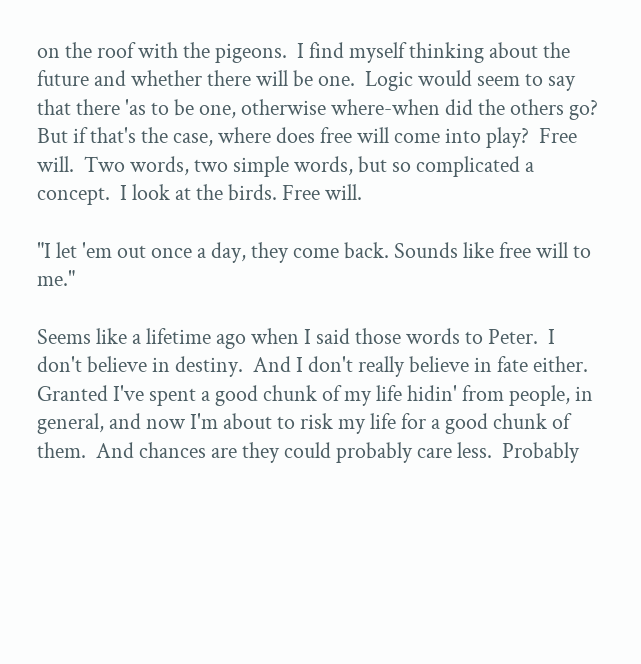on the roof with the pigeons.  I find myself thinking about the future and whether there will be one.  Logic would seem to say that there 'as to be one, otherwise where-when did the others go?  But if that's the case, where does free will come into play?  Free will.  Two words, two simple words, but so complicated a concept.  I look at the birds. Free will.

"I let 'em out once a day, they come back. Sounds like free will to me."

Seems like a lifetime ago when I said those words to Peter.  I don't believe in destiny.  And I don't really believe in fate either.  Granted I've spent a good chunk of my life hidin' from people, in general, and now I'm about to risk my life for a good chunk of them.  And chances are they could probably care less.  Probably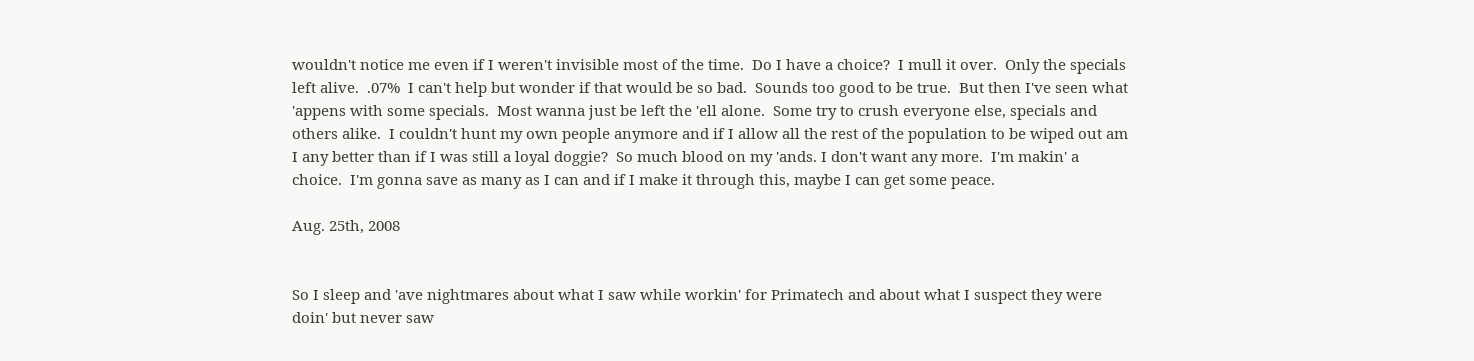wouldn't notice me even if I weren't invisible most of the time.  Do I have a choice?  I mull it over.  Only the specials left alive.  .07%  I can't help but wonder if that would be so bad.  Sounds too good to be true.  But then I've seen what 'appens with some specials.  Most wanna just be left the 'ell alone.  Some try to crush everyone else, specials and others alike.  I couldn't hunt my own people anymore and if I allow all the rest of the population to be wiped out am I any better than if I was still a loyal doggie?  So much blood on my 'ands. I don't want any more.  I'm makin' a choice.  I'm gonna save as many as I can and if I make it through this, maybe I can get some peace.

Aug. 25th, 2008


So I sleep and 'ave nightmares about what I saw while workin' for Primatech and about what I suspect they were doin' but never saw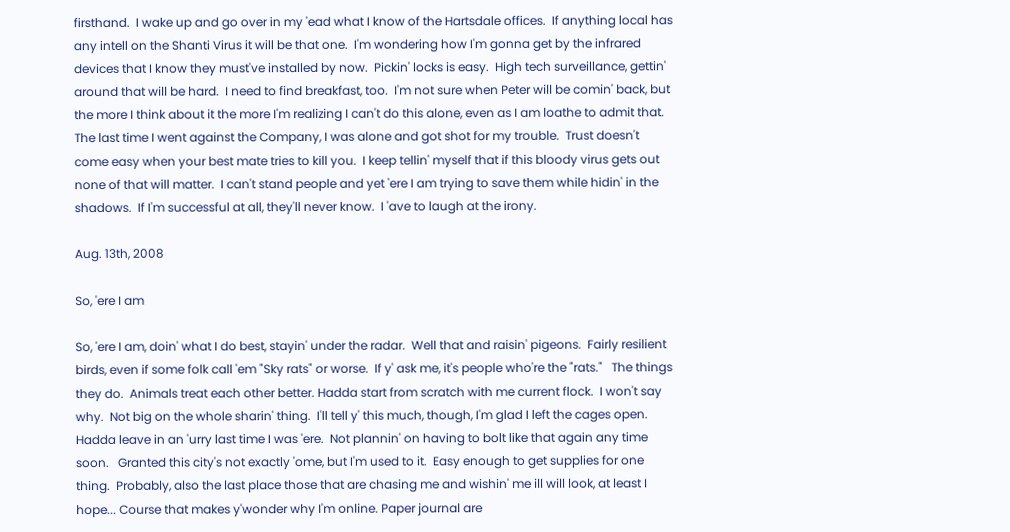firsthand.  I wake up and go over in my 'ead what I know of the Hartsdale offices.  If anything local has any intell on the Shanti Virus it will be that one.  I'm wondering how I'm gonna get by the infrared devices that I know they must've installed by now.  Pickin' locks is easy.  High tech surveillance, gettin' around that will be hard.  I need to find breakfast, too.  I'm not sure when Peter will be comin' back, but the more I think about it the more I'm realizing I can't do this alone, even as I am loathe to admit that.  The last time I went against the Company, I was alone and got shot for my trouble.  Trust doesn't come easy when your best mate tries to kill you.  I keep tellin' myself that if this bloody virus gets out none of that will matter.  I can't stand people and yet 'ere I am trying to save them while hidin' in the shadows.  If I'm successful at all, they'll never know.  I 'ave to laugh at the irony.

Aug. 13th, 2008

So, 'ere I am

So, 'ere I am, doin' what I do best, stayin' under the radar.  Well that and raisin' pigeons.  Fairly resilient birds, even if some folk call 'em "Sky rats" or worse.  If y' ask me, it's people who're the "rats."   The things they do.  Animals treat each other better. Hadda start from scratch with me current flock.  I won't say why.  Not big on the whole sharin' thing.  I'll tell y' this much, though, I'm glad I left the cages open. Hadda leave in an 'urry last time I was 'ere.  Not plannin' on having to bolt like that again any time soon.   Granted this city's not exactly 'ome, but I'm used to it.  Easy enough to get supplies for one thing.  Probably, also the last place those that are chasing me and wishin' me ill will look, at least I hope... Course that makes y'wonder why I'm online. Paper journal are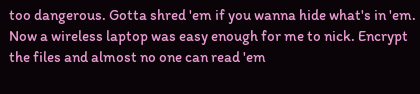too dangerous. Gotta shred 'em if you wanna hide what's in 'em. Now a wireless laptop was easy enough for me to nick. Encrypt the files and almost no one can read 'em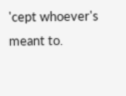'cept whoever's meant to.